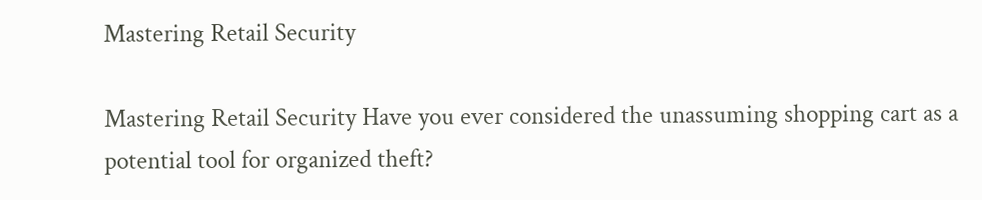Mastering Retail Security

Mastering Retail Security Have you ever considered the unassuming shopping cart as a potential tool for organized theft?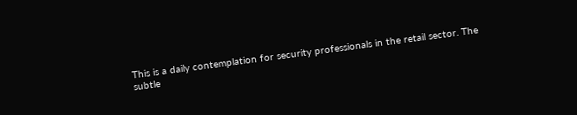This is a daily contemplation for security professionals in the retail sector. The subtle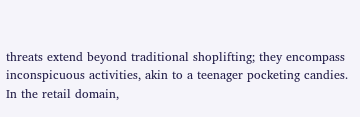threats extend beyond traditional shoplifting; they encompass inconspicuous activities, akin to a teenager pocketing candies. In the retail domain,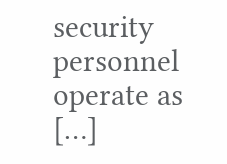security personnel operate as […]